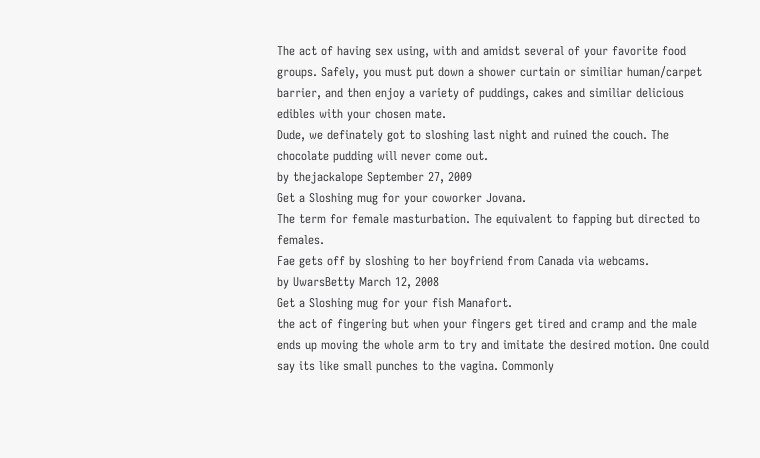The act of having sex using, with and amidst several of your favorite food groups. Safely, you must put down a shower curtain or similiar human/carpet barrier, and then enjoy a variety of puddings, cakes and similiar delicious edibles with your chosen mate.
Dude, we definately got to sloshing last night and ruined the couch. The chocolate pudding will never come out.
by thejackalope September 27, 2009
Get a Sloshing mug for your coworker Jovana.
The term for female masturbation. The equivalent to fapping but directed to females.
Fae gets off by sloshing to her boyfriend from Canada via webcams.
by UwarsBetty March 12, 2008
Get a Sloshing mug for your fish Manafort.
the act of fingering but when your fingers get tired and cramp and the male ends up moving the whole arm to try and imitate the desired motion. One could say its like small punches to the vagina. Commonly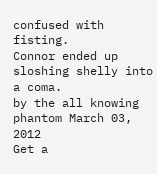confused with fisting.
Connor ended up sloshing shelly into a coma.
by the all knowing phantom March 03, 2012
Get a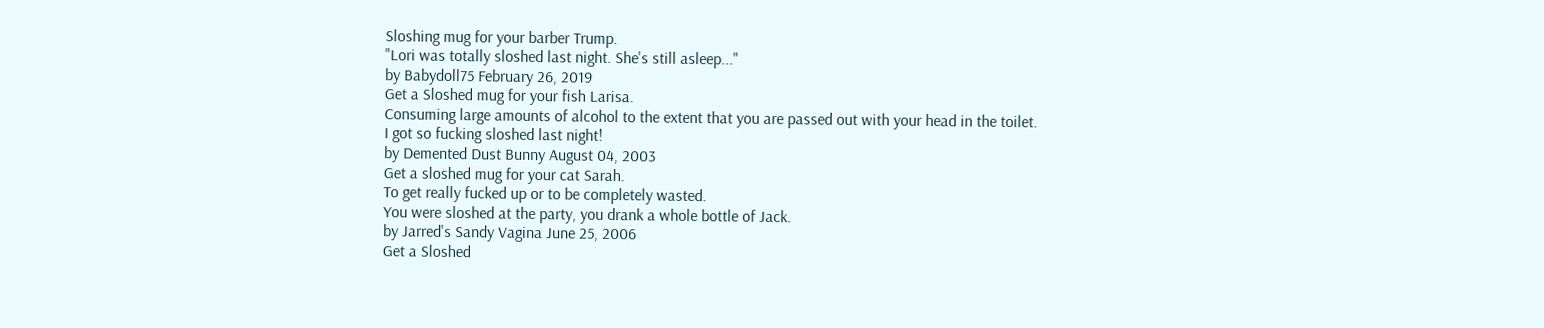Sloshing mug for your barber Trump.
"Lori was totally sloshed last night. She's still asleep..."
by Babydoll75 February 26, 2019
Get a Sloshed mug for your fish Larisa.
Consuming large amounts of alcohol to the extent that you are passed out with your head in the toilet.
I got so fucking sloshed last night!
by Demented Dust Bunny August 04, 2003
Get a sloshed mug for your cat Sarah.
To get really fucked up or to be completely wasted.
You were sloshed at the party, you drank a whole bottle of Jack.
by Jarred's Sandy Vagina June 25, 2006
Get a Sloshed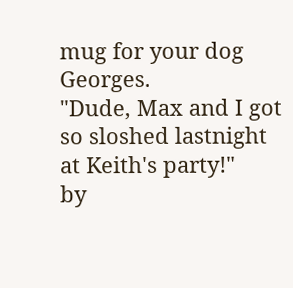mug for your dog Georges.
"Dude, Max and I got so sloshed lastnight at Keith's party!"
by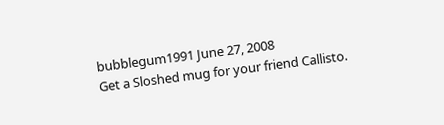bubblegum1991 June 27, 2008
Get a Sloshed mug for your friend Callisto.